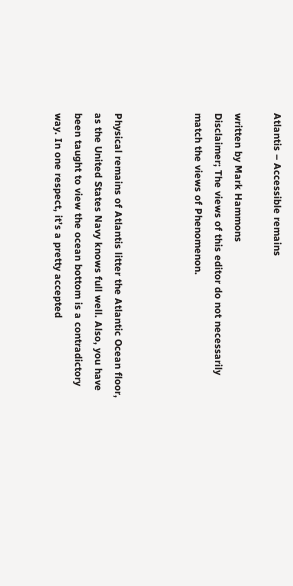Atlantis – Accessible remains

written by Mark Hammons
Disclaimer; The views of this editor do not necessarily match the views of Phenomenon.



Physical remains of Atlantis litter the Atlantic Ocean floor, as the United States Navy knows full well. Also, you have been taught to view the ocean bottom is a contradictory way. In one respect, it’s a pretty accepted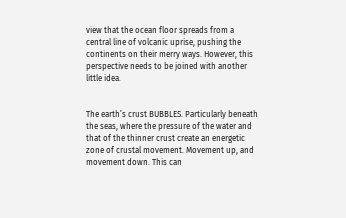view that the ocean floor spreads from a central line of volcanic uprise, pushing the continents on their merry ways. However, this perspective needs to be joined with another little idea.


The earth’s crust BUBBLES. Particularly beneath the seas, where the pressure of the water and that of the thinner crust create an energetic zone of crustal movement. Movement up, and movement down. This can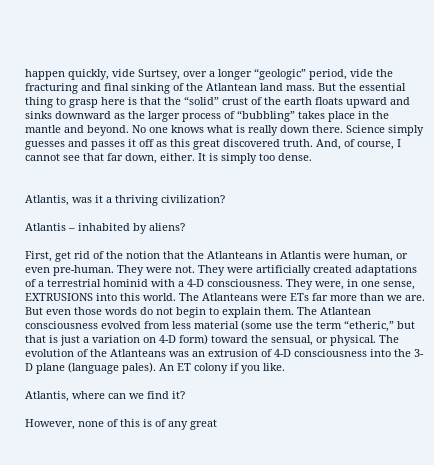happen quickly, vide Surtsey, over a longer “geologic” period, vide the fracturing and final sinking of the Atlantean land mass. But the essential thing to grasp here is that the “solid” crust of the earth floats upward and sinks downward as the larger process of “bubbling” takes place in the mantle and beyond. No one knows what is really down there. Science simply guesses and passes it off as this great discovered truth. And, of course, I cannot see that far down, either. It is simply too dense.


Atlantis, was it a thriving civilization?

Atlantis – inhabited by aliens?

First, get rid of the notion that the Atlanteans in Atlantis were human, or even pre-human. They were not. They were artificially created adaptations of a terrestrial hominid with a 4-D consciousness. They were, in one sense, EXTRUSIONS into this world. The Atlanteans were ETs far more than we are. But even those words do not begin to explain them. The Atlantean consciousness evolved from less material (some use the term “etheric,” but that is just a variation on 4-D form) toward the sensual, or physical. The evolution of the Atlanteans was an extrusion of 4-D consciousness into the 3-D plane (language pales). An ET colony if you like.

Atlantis, where can we find it?

However, none of this is of any great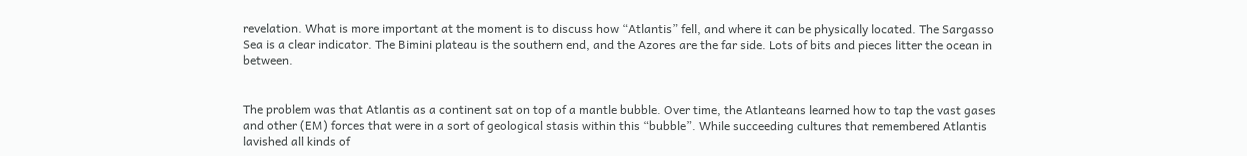revelation. What is more important at the moment is to discuss how “Atlantis” fell, and where it can be physically located. The Sargasso Sea is a clear indicator. The Bimini plateau is the southern end, and the Azores are the far side. Lots of bits and pieces litter the ocean in between.


The problem was that Atlantis as a continent sat on top of a mantle bubble. Over time, the Atlanteans learned how to tap the vast gases and other (EM) forces that were in a sort of geological stasis within this “bubble”. While succeeding cultures that remembered Atlantis lavished all kinds of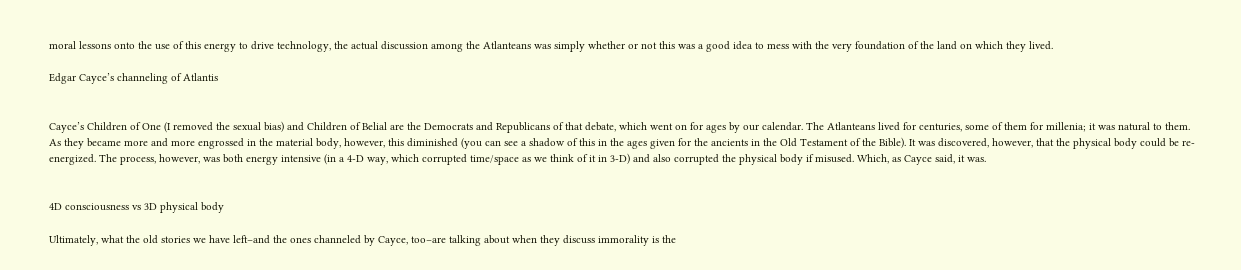moral lessons onto the use of this energy to drive technology, the actual discussion among the Atlanteans was simply whether or not this was a good idea to mess with the very foundation of the land on which they lived.

Edgar Cayce’s channeling of Atlantis


Cayce’s Children of One (I removed the sexual bias) and Children of Belial are the Democrats and Republicans of that debate, which went on for ages by our calendar. The Atlanteans lived for centuries, some of them for millenia; it was natural to them. As they became more and more engrossed in the material body, however, this diminished (you can see a shadow of this in the ages given for the ancients in the Old Testament of the Bible). It was discovered, however, that the physical body could be re-energized. The process, however, was both energy intensive (in a 4-D way, which corrupted time/space as we think of it in 3-D) and also corrupted the physical body if misused. Which, as Cayce said, it was.


4D consciousness vs 3D physical body

Ultimately, what the old stories we have left–and the ones channeled by Cayce, too–are talking about when they discuss immorality is the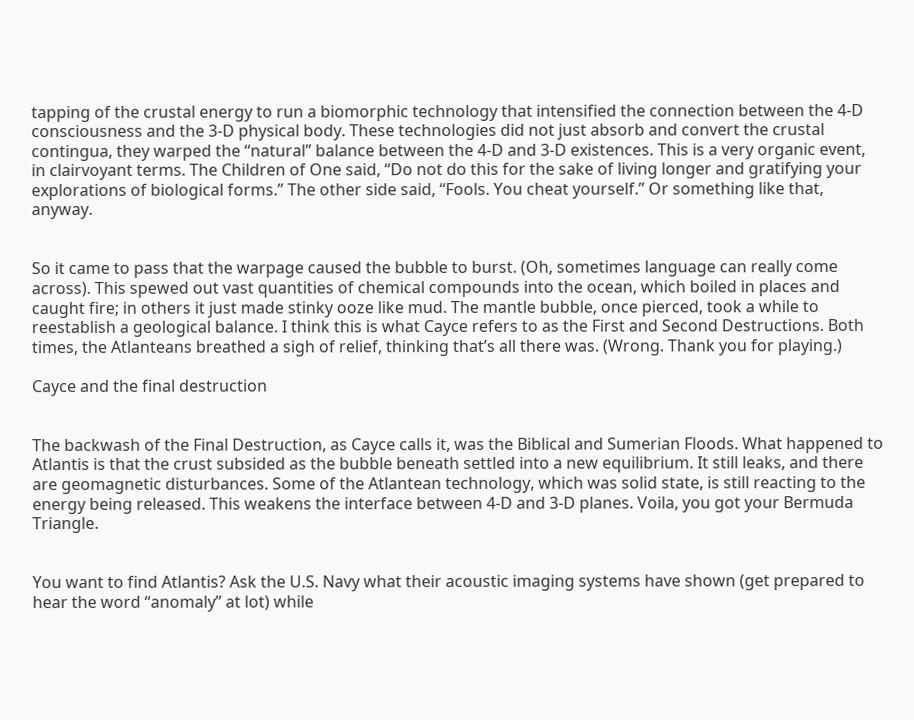tapping of the crustal energy to run a biomorphic technology that intensified the connection between the 4-D consciousness and the 3-D physical body. These technologies did not just absorb and convert the crustal contingua, they warped the “natural” balance between the 4-D and 3-D existences. This is a very organic event, in clairvoyant terms. The Children of One said, “Do not do this for the sake of living longer and gratifying your explorations of biological forms.” The other side said, “Fools. You cheat yourself.” Or something like that, anyway.


So it came to pass that the warpage caused the bubble to burst. (Oh, sometimes language can really come across). This spewed out vast quantities of chemical compounds into the ocean, which boiled in places and caught fire; in others it just made stinky ooze like mud. The mantle bubble, once pierced, took a while to reestablish a geological balance. I think this is what Cayce refers to as the First and Second Destructions. Both times, the Atlanteans breathed a sigh of relief, thinking that’s all there was. (Wrong. Thank you for playing.)

Cayce and the final destruction


The backwash of the Final Destruction, as Cayce calls it, was the Biblical and Sumerian Floods. What happened to Atlantis is that the crust subsided as the bubble beneath settled into a new equilibrium. It still leaks, and there are geomagnetic disturbances. Some of the Atlantean technology, which was solid state, is still reacting to the energy being released. This weakens the interface between 4-D and 3-D planes. Voila, you got your Bermuda Triangle.


You want to find Atlantis? Ask the U.S. Navy what their acoustic imaging systems have shown (get prepared to hear the word “anomaly” at lot) while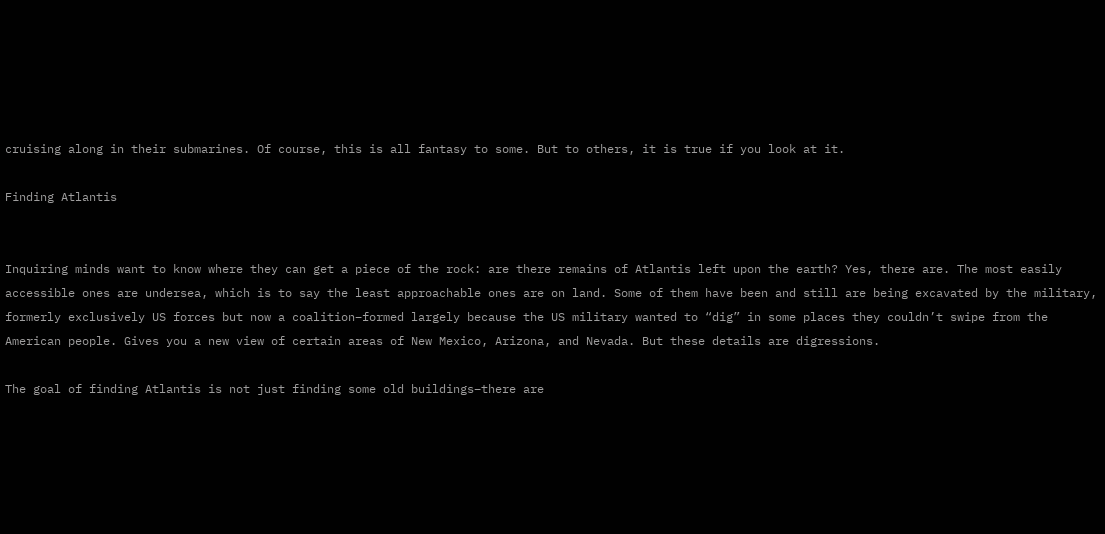cruising along in their submarines. Of course, this is all fantasy to some. But to others, it is true if you look at it.

Finding Atlantis


Inquiring minds want to know where they can get a piece of the rock: are there remains of Atlantis left upon the earth? Yes, there are. The most easily accessible ones are undersea, which is to say the least approachable ones are on land. Some of them have been and still are being excavated by the military, formerly exclusively US forces but now a coalition–formed largely because the US military wanted to “dig” in some places they couldn’t swipe from the American people. Gives you a new view of certain areas of New Mexico, Arizona, and Nevada. But these details are digressions.

The goal of finding Atlantis is not just finding some old buildings–there are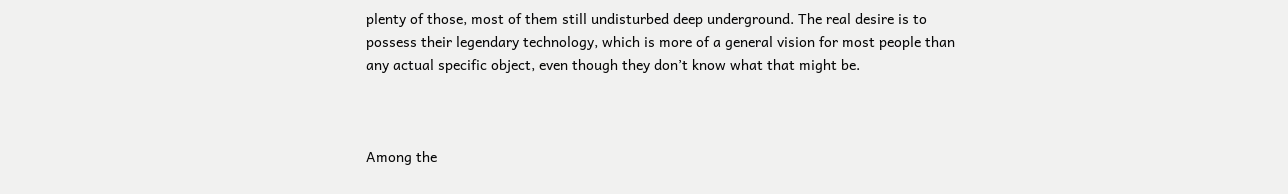plenty of those, most of them still undisturbed deep underground. The real desire is to possess their legendary technology, which is more of a general vision for most people than any actual specific object, even though they don’t know what that might be.



Among the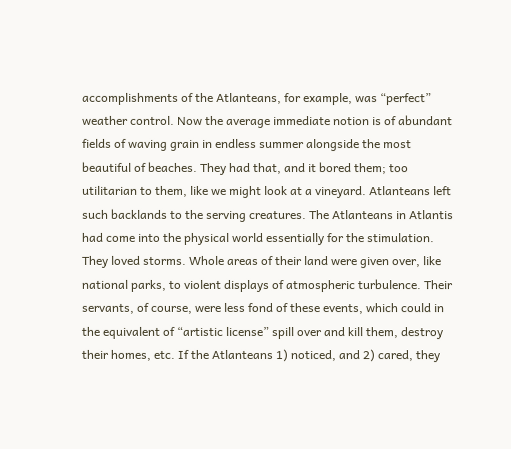accomplishments of the Atlanteans, for example, was “perfect” weather control. Now the average immediate notion is of abundant fields of waving grain in endless summer alongside the most beautiful of beaches. They had that, and it bored them; too utilitarian to them, like we might look at a vineyard. Atlanteans left such backlands to the serving creatures. The Atlanteans in Atlantis had come into the physical world essentially for the stimulation. They loved storms. Whole areas of their land were given over, like national parks, to violent displays of atmospheric turbulence. Their servants, of course, were less fond of these events, which could in the equivalent of “artistic license” spill over and kill them, destroy their homes, etc. If the Atlanteans 1) noticed, and 2) cared, they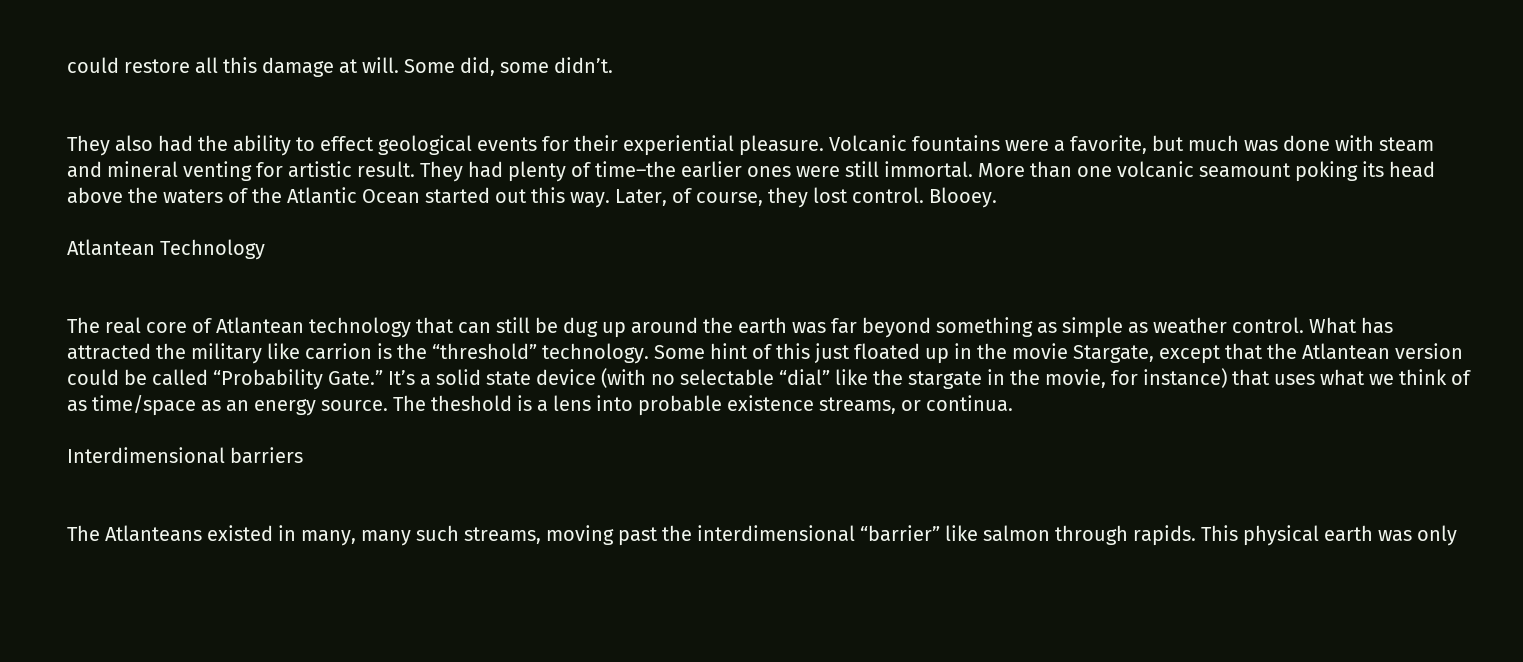could restore all this damage at will. Some did, some didn’t.


They also had the ability to effect geological events for their experiential pleasure. Volcanic fountains were a favorite, but much was done with steam and mineral venting for artistic result. They had plenty of time–the earlier ones were still immortal. More than one volcanic seamount poking its head above the waters of the Atlantic Ocean started out this way. Later, of course, they lost control. Blooey.

Atlantean Technology


The real core of Atlantean technology that can still be dug up around the earth was far beyond something as simple as weather control. What has attracted the military like carrion is the “threshold” technology. Some hint of this just floated up in the movie Stargate, except that the Atlantean version could be called “Probability Gate.” It’s a solid state device (with no selectable “dial” like the stargate in the movie, for instance) that uses what we think of as time/space as an energy source. The theshold is a lens into probable existence streams, or continua.

Interdimensional barriers


The Atlanteans existed in many, many such streams, moving past the interdimensional “barrier” like salmon through rapids. This physical earth was only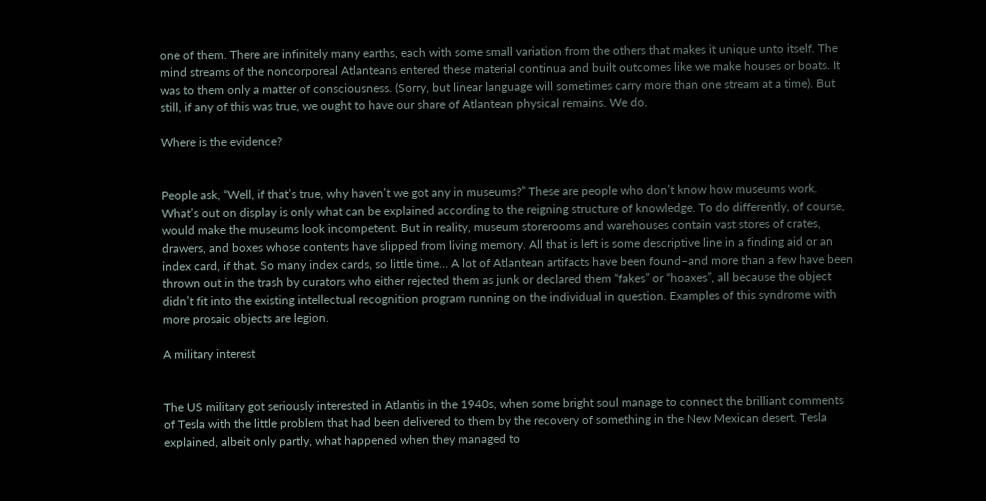one of them. There are infinitely many earths, each with some small variation from the others that makes it unique unto itself. The mind streams of the noncorporeal Atlanteans entered these material continua and built outcomes like we make houses or boats. It was to them only a matter of consciousness. (Sorry, but linear language will sometimes carry more than one stream at a time). But still, if any of this was true, we ought to have our share of Atlantean physical remains. We do.

Where is the evidence?


People ask, “Well, if that’s true, why haven’t we got any in museums?” These are people who don’t know how museums work. What’s out on display is only what can be explained according to the reigning structure of knowledge. To do differently, of course, would make the museums look incompetent. But in reality, museum storerooms and warehouses contain vast stores of crates, drawers, and boxes whose contents have slipped from living memory. All that is left is some descriptive line in a finding aid or an index card, if that. So many index cards, so little time… A lot of Atlantean artifacts have been found–and more than a few have been thrown out in the trash by curators who either rejected them as junk or declared them “fakes” or “hoaxes”, all because the object didn’t fit into the existing intellectual recognition program running on the individual in question. Examples of this syndrome with more prosaic objects are legion.

A military interest


The US military got seriously interested in Atlantis in the 1940s, when some bright soul manage to connect the brilliant comments of Tesla with the little problem that had been delivered to them by the recovery of something in the New Mexican desert. Tesla explained, albeit only partly, what happened when they managed to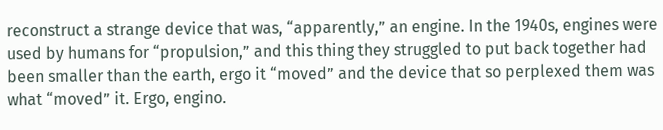reconstruct a strange device that was, “apparently,” an engine. In the 1940s, engines were used by humans for “propulsion,” and this thing they struggled to put back together had been smaller than the earth, ergo it “moved” and the device that so perplexed them was what “moved” it. Ergo, engino.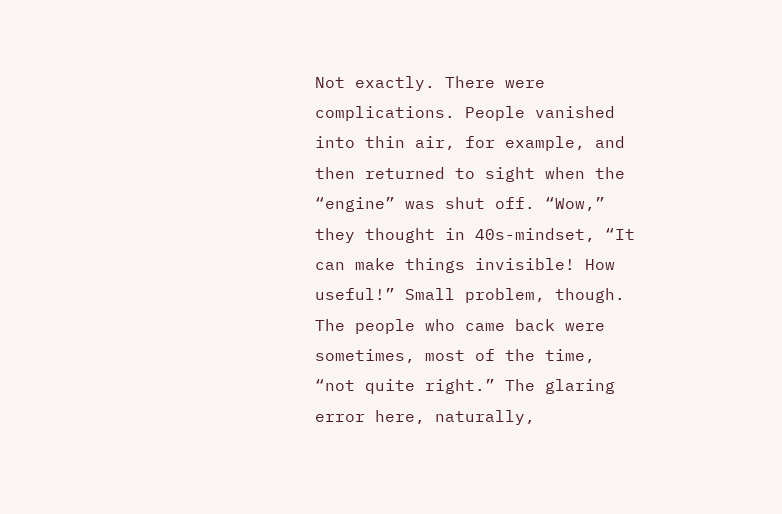Not exactly. There were complications. People vanished into thin air, for example, and then returned to sight when the “engine” was shut off. “Wow,” they thought in 40s-mindset, “It can make things invisible! How useful!” Small problem, though. The people who came back were sometimes, most of the time, “not quite right.” The glaring error here, naturally,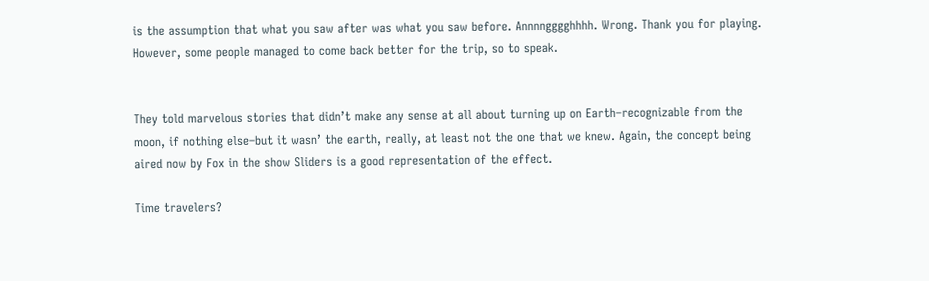is the assumption that what you saw after was what you saw before. Annnngggghhhh. Wrong. Thank you for playing. However, some people managed to come back better for the trip, so to speak.


They told marvelous stories that didn’t make any sense at all about turning up on Earth–recognizable from the moon, if nothing else–but it wasn’ the earth, really, at least not the one that we knew. Again, the concept being aired now by Fox in the show Sliders is a good representation of the effect.

Time travelers?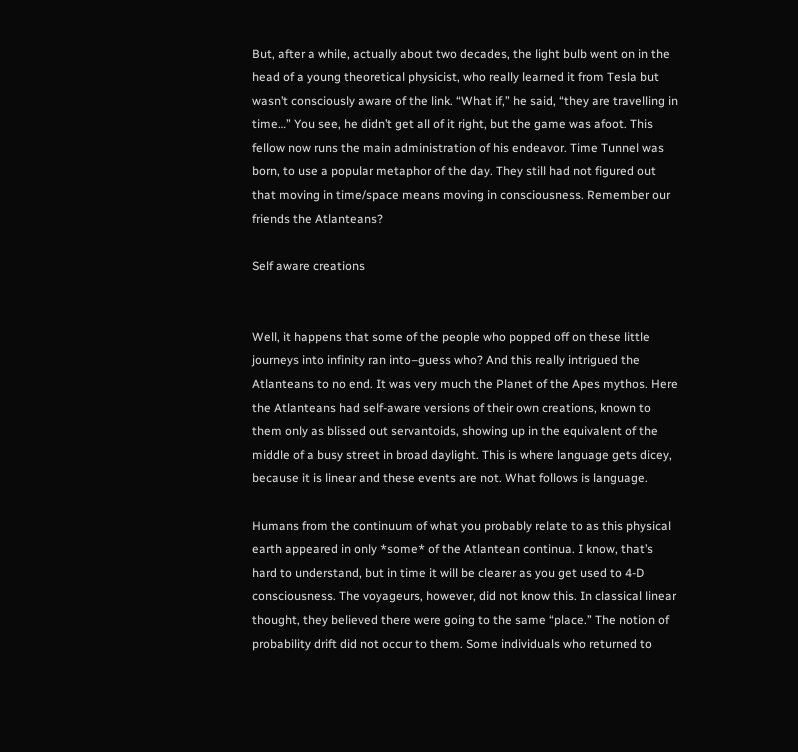But, after a while, actually about two decades, the light bulb went on in the head of a young theoretical physicist, who really learned it from Tesla but wasn’t consciously aware of the link. “What if,” he said, “they are travelling in time…” You see, he didn’t get all of it right, but the game was afoot. This fellow now runs the main administration of his endeavor. Time Tunnel was born, to use a popular metaphor of the day. They still had not figured out that moving in time/space means moving in consciousness. Remember our friends the Atlanteans?

Self aware creations


Well, it happens that some of the people who popped off on these little journeys into infinity ran into–guess who? And this really intrigued the Atlanteans to no end. It was very much the Planet of the Apes mythos. Here the Atlanteans had self-aware versions of their own creations, known to them only as blissed out servantoids, showing up in the equivalent of the middle of a busy street in broad daylight. This is where language gets dicey, because it is linear and these events are not. What follows is language.

Humans from the continuum of what you probably relate to as this physical earth appeared in only *some* of the Atlantean continua. I know, that’s hard to understand, but in time it will be clearer as you get used to 4-D consciousness. The voyageurs, however, did not know this. In classical linear thought, they believed there were going to the same “place.” The notion of probability drift did not occur to them. Some individuals who returned to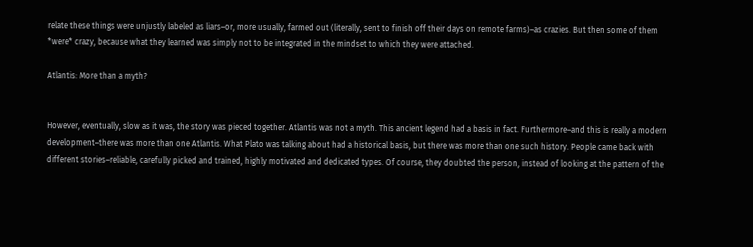relate these things were unjustly labeled as liars–or, more usually, farmed out (literally, sent to finish off their days on remote farms)–as crazies. But then some of them *were* crazy, because what they learned was simply not to be integrated in the mindset to which they were attached.

Atlantis: More than a myth?


However, eventually, slow as it was, the story was pieced together. Atlantis was not a myth. This ancient legend had a basis in fact. Furthermore–and this is really a modern development–there was more than one Atlantis. What Plato was talking about had a historical basis, but there was more than one such history. People came back with different stories–reliable, carefully picked and trained, highly motivated and dedicated types. Of course, they doubted the person, instead of looking at the pattern of the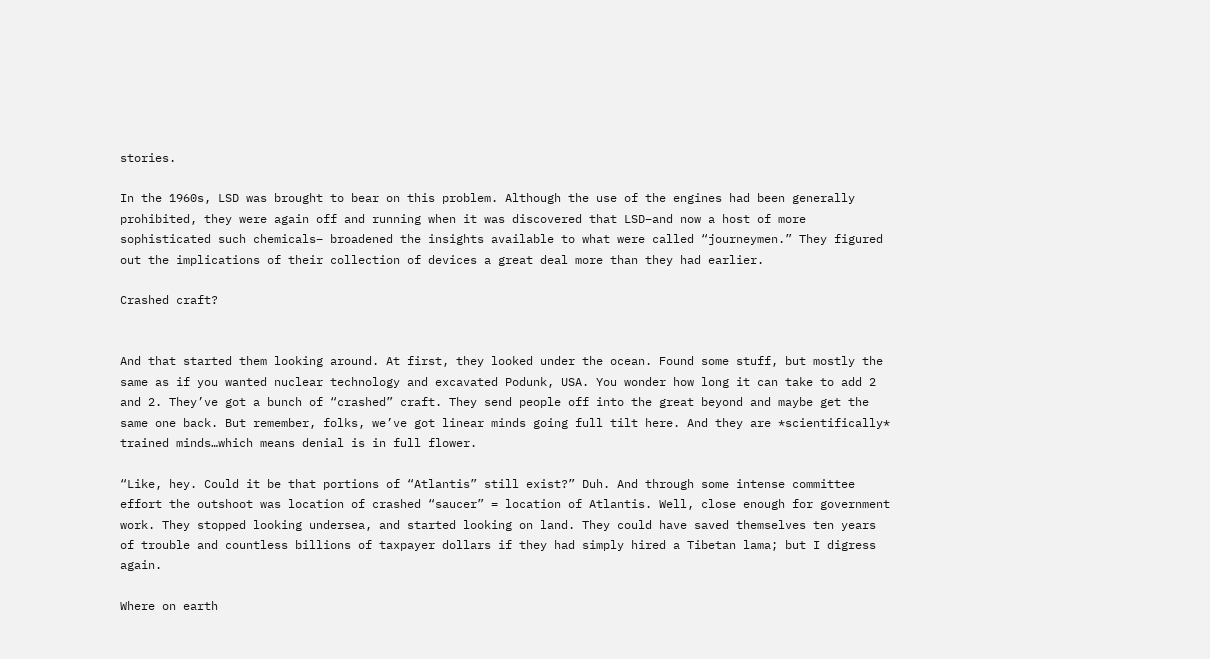stories.

In the 1960s, LSD was brought to bear on this problem. Although the use of the engines had been generally prohibited, they were again off and running when it was discovered that LSD–and now a host of more sophisticated such chemicals– broadened the insights available to what were called “journeymen.” They figured out the implications of their collection of devices a great deal more than they had earlier.

Crashed craft?


And that started them looking around. At first, they looked under the ocean. Found some stuff, but mostly the same as if you wanted nuclear technology and excavated Podunk, USA. You wonder how long it can take to add 2 and 2. They’ve got a bunch of “crashed” craft. They send people off into the great beyond and maybe get the same one back. But remember, folks, we’ve got linear minds going full tilt here. And they are *scientifically* trained minds…which means denial is in full flower.

“Like, hey. Could it be that portions of “Atlantis” still exist?” Duh. And through some intense committee effort the outshoot was location of crashed “saucer” = location of Atlantis. Well, close enough for government work. They stopped looking undersea, and started looking on land. They could have saved themselves ten years of trouble and countless billions of taxpayer dollars if they had simply hired a Tibetan lama; but I digress again.

Where on earth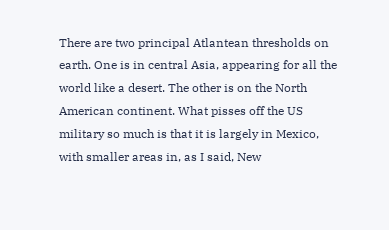There are two principal Atlantean thresholds on earth. One is in central Asia, appearing for all the world like a desert. The other is on the North American continent. What pisses off the US military so much is that it is largely in Mexico, with smaller areas in, as I said, New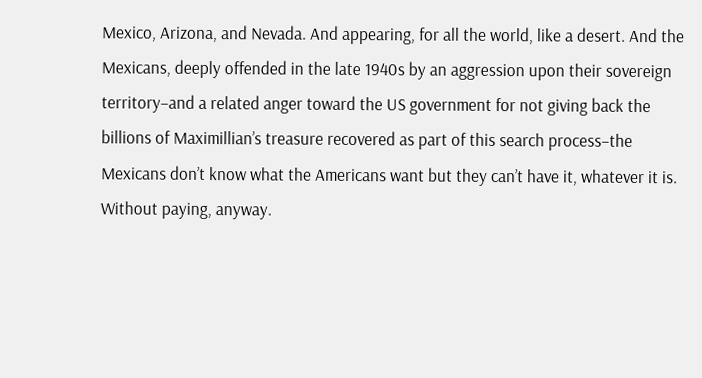Mexico, Arizona, and Nevada. And appearing, for all the world, like a desert. And the Mexicans, deeply offended in the late 1940s by an aggression upon their sovereign territory–and a related anger toward the US government for not giving back the billions of Maximillian’s treasure recovered as part of this search process–the Mexicans don’t know what the Americans want but they can’t have it, whatever it is. Without paying, anyway.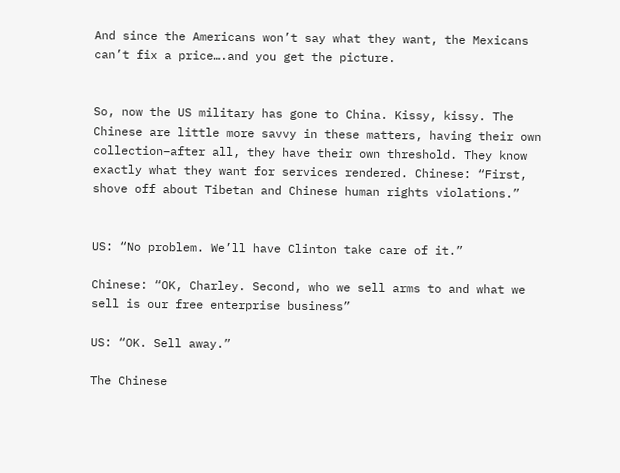And since the Americans won’t say what they want, the Mexicans can’t fix a price….and you get the picture.


So, now the US military has gone to China. Kissy, kissy. The Chinese are little more savvy in these matters, having their own collection–after all, they have their own threshold. They know exactly what they want for services rendered. Chinese: “First, shove off about Tibetan and Chinese human rights violations.”


US: “No problem. We’ll have Clinton take care of it.”

Chinese: “OK, Charley. Second, who we sell arms to and what we sell is our free enterprise business”

US: “OK. Sell away.”

The Chinese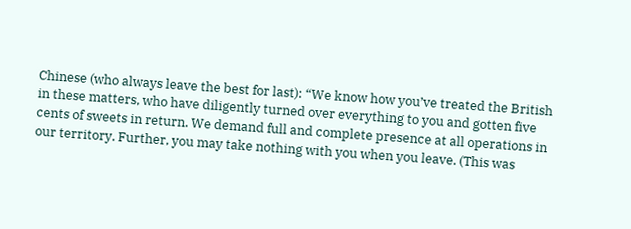Chinese (who always leave the best for last): “We know how you’ve treated the British in these matters, who have diligently turned over everything to you and gotten five cents of sweets in return. We demand full and complete presence at all operations in our territory. Further, you may take nothing with you when you leave. (This was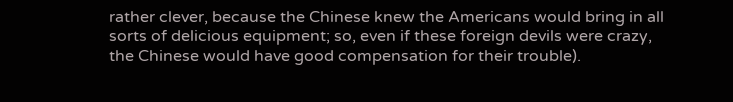rather clever, because the Chinese knew the Americans would bring in all sorts of delicious equipment; so, even if these foreign devils were crazy, the Chinese would have good compensation for their trouble).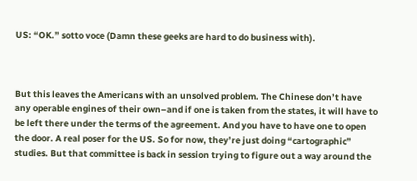US: “OK.” sotto voce (Damn these geeks are hard to do business with).



But this leaves the Americans with an unsolved problem. The Chinese don’t have any operable engines of their own–and if one is taken from the states, it will have to be left there under the terms of the agreement. And you have to have one to open the door. A real poser for the US. So for now, they’re just doing “cartographic” studies. But that committee is back in session trying to figure out a way around the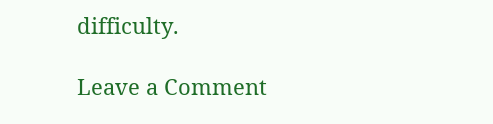difficulty.

Leave a Comment